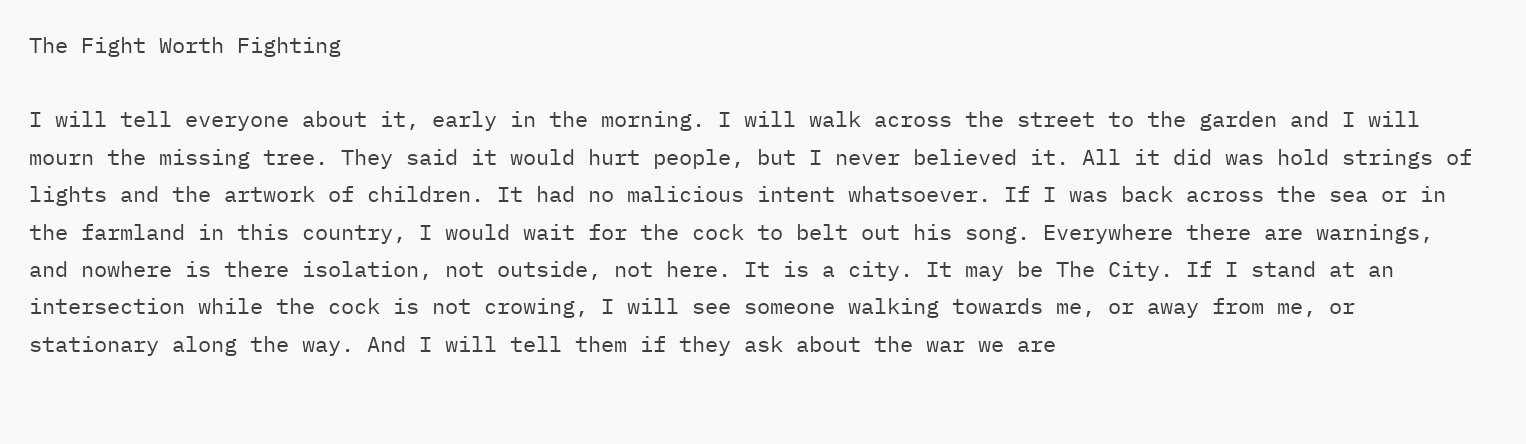The Fight Worth Fighting

I will tell everyone about it, early in the morning. I will walk across the street to the garden and I will mourn the missing tree. They said it would hurt people, but I never believed it. All it did was hold strings of lights and the artwork of children. It had no malicious intent whatsoever. If I was back across the sea or in the farmland in this country, I would wait for the cock to belt out his song. Everywhere there are warnings, and nowhere is there isolation, not outside, not here. It is a city. It may be The City. If I stand at an intersection while the cock is not crowing, I will see someone walking towards me, or away from me, or stationary along the way. And I will tell them if they ask about the war we are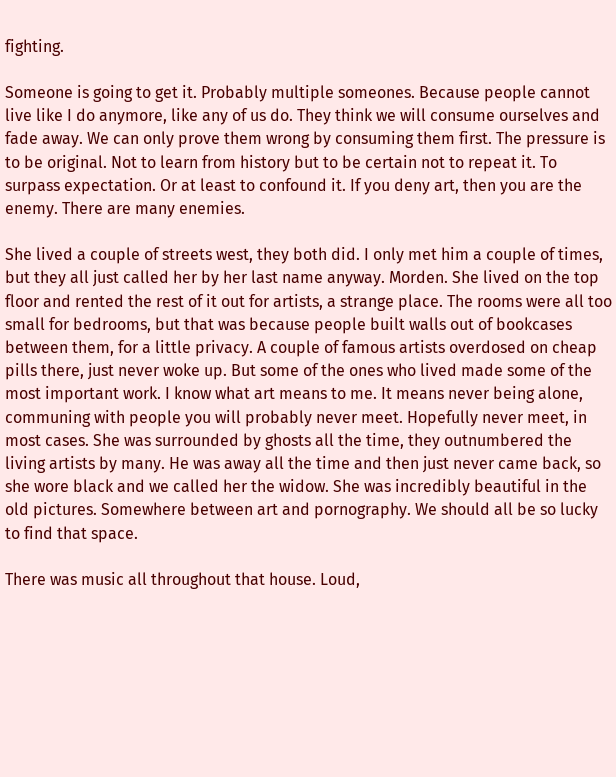fighting.

Someone is going to get it. Probably multiple someones. Because people cannot live like I do anymore, like any of us do. They think we will consume ourselves and fade away. We can only prove them wrong by consuming them first. The pressure is to be original. Not to learn from history but to be certain not to repeat it. To surpass expectation. Or at least to confound it. If you deny art, then you are the enemy. There are many enemies.

She lived a couple of streets west, they both did. I only met him a couple of times, but they all just called her by her last name anyway. Morden. She lived on the top floor and rented the rest of it out for artists, a strange place. The rooms were all too small for bedrooms, but that was because people built walls out of bookcases between them, for a little privacy. A couple of famous artists overdosed on cheap pills there, just never woke up. But some of the ones who lived made some of the most important work. I know what art means to me. It means never being alone, communing with people you will probably never meet. Hopefully never meet, in most cases. She was surrounded by ghosts all the time, they outnumbered the living artists by many. He was away all the time and then just never came back, so she wore black and we called her the widow. She was incredibly beautiful in the old pictures. Somewhere between art and pornography. We should all be so lucky to find that space.

There was music all throughout that house. Loud,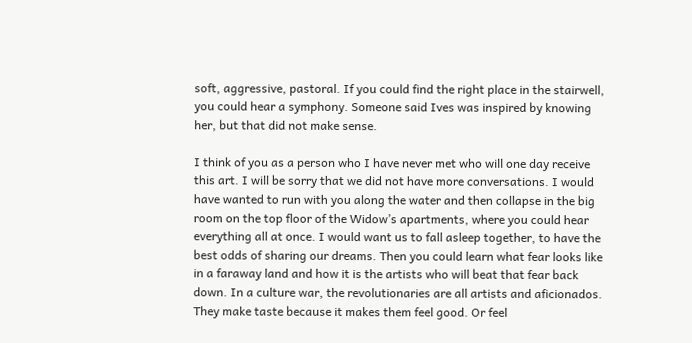soft, aggressive, pastoral. If you could find the right place in the stairwell, you could hear a symphony. Someone said Ives was inspired by knowing her, but that did not make sense.

I think of you as a person who I have never met who will one day receive this art. I will be sorry that we did not have more conversations. I would have wanted to run with you along the water and then collapse in the big room on the top floor of the Widow’s apartments, where you could hear everything all at once. I would want us to fall asleep together, to have the best odds of sharing our dreams. Then you could learn what fear looks like in a faraway land and how it is the artists who will beat that fear back down. In a culture war, the revolutionaries are all artists and aficionados. They make taste because it makes them feel good. Or feel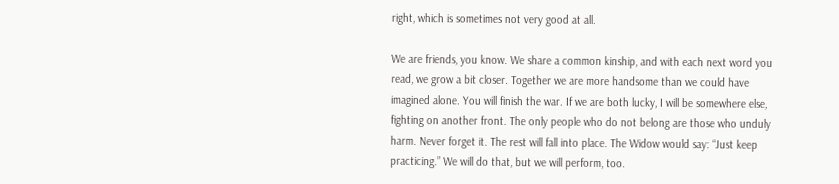right, which is sometimes not very good at all.

We are friends, you know. We share a common kinship, and with each next word you read, we grow a bit closer. Together we are more handsome than we could have imagined alone. You will finish the war. If we are both lucky, I will be somewhere else, fighting on another front. The only people who do not belong are those who unduly harm. Never forget it. The rest will fall into place. The Widow would say: “Just keep practicing.” We will do that, but we will perform, too.